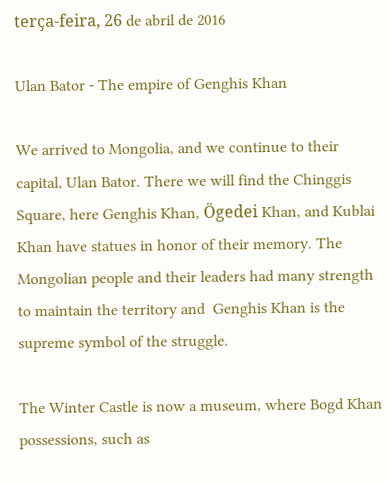terça-feira, 26 de abril de 2016

Ulan Bator - The empire of Genghis Khan

We arrived to Mongolia, and we continue to their capital, Ulan Bator. There we will find the Chinggis Square, here Genghis Khan, Ögedei Khan, and Kublai Khan have statues in honor of their memory. The Mongolian people and their leaders had many strength to maintain the territory and  Genghis Khan is the supreme symbol of the struggle.

The Winter Castle is now a museum, where Bogd Khan possessions, such as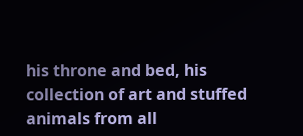his throne and bed, his collection of art and stuffed animals from all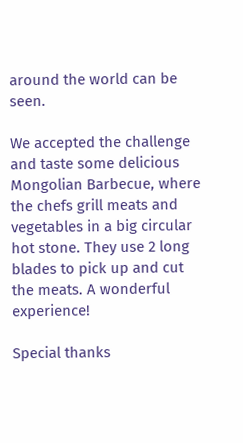around the world can be seen.

We accepted the challenge and taste some delicious Mongolian Barbecue, where the chefs grill meats and vegetables in a big circular hot stone. They use 2 long blades to pick up and cut the meats. A wonderful experience!

Special thanks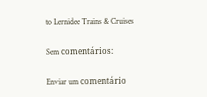to Lernidee Trains & Cruises

Sem comentários:

Enviar um comentário